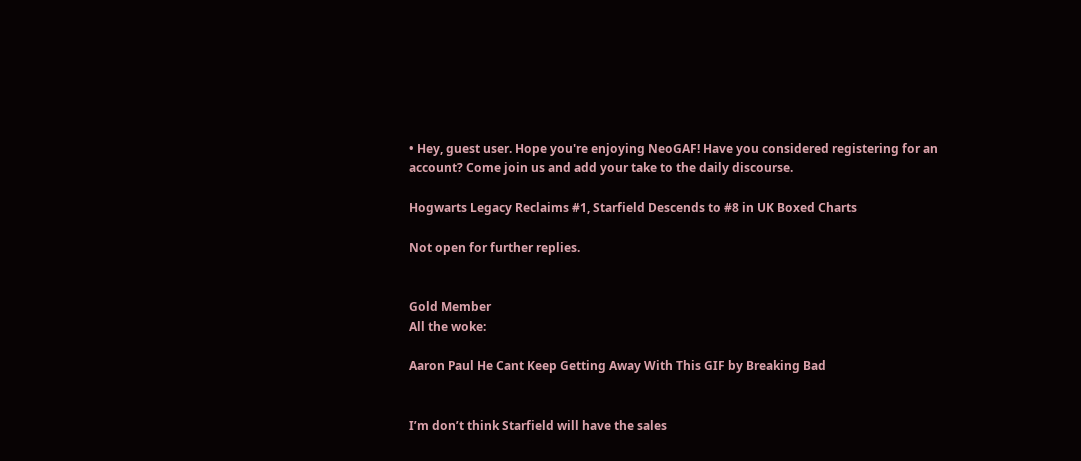• Hey, guest user. Hope you're enjoying NeoGAF! Have you considered registering for an account? Come join us and add your take to the daily discourse.

Hogwarts Legacy Reclaims #1, Starfield Descends to #8 in UK Boxed Charts

Not open for further replies.


Gold Member
All the woke:

Aaron Paul He Cant Keep Getting Away With This GIF by Breaking Bad


I’m don’t think Starfield will have the sales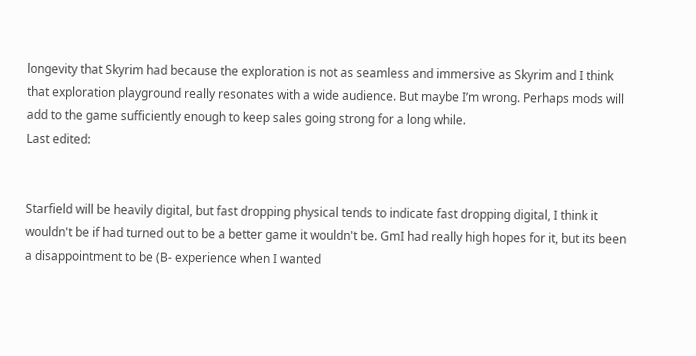longevity that Skyrim had because the exploration is not as seamless and immersive as Skyrim and I think that exploration playground really resonates with a wide audience. But maybe I’m wrong. Perhaps mods will add to the game sufficiently enough to keep sales going strong for a long while.
Last edited:


Starfield will be heavily digital, but fast dropping physical tends to indicate fast dropping digital, I think it wouldn't be if had turned out to be a better game it wouldn't be. GmI had really high hopes for it, but its been a disappointment to be (B- experience when I wanted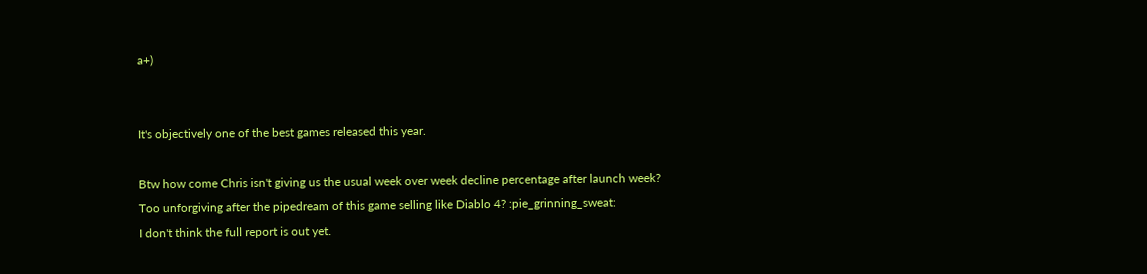a+)


It's objectively one of the best games released this year.

Btw how come Chris isn't giving us the usual week over week decline percentage after launch week?
Too unforgiving after the pipedream of this game selling like Diablo 4? :pie_grinning_sweat:
I don't think the full report is out yet.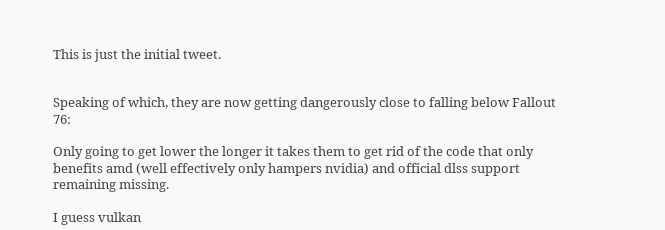This is just the initial tweet.


Speaking of which, they are now getting dangerously close to falling below Fallout 76:

Only going to get lower the longer it takes them to get rid of the code that only benefits amd (well effectively only hampers nvidia) and official dlss support remaining missing.

I guess vulkan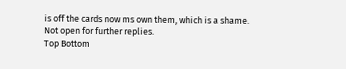is off the cards now ms own them, which is a shame.
Not open for further replies.
Top Bottom